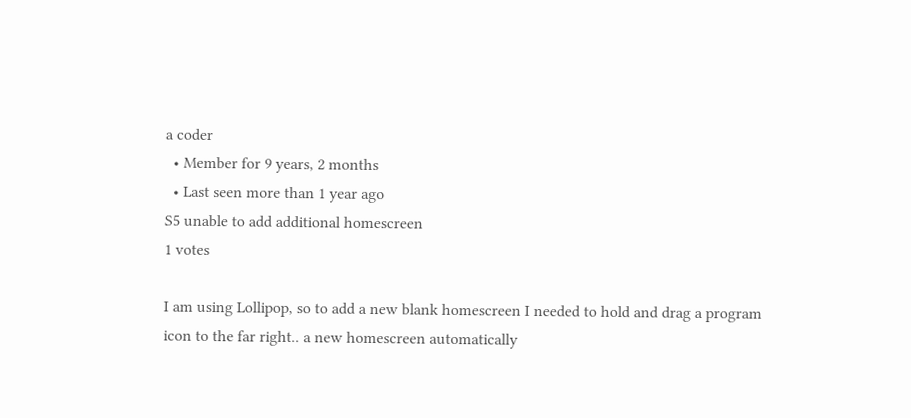a coder
  • Member for 9 years, 2 months
  • Last seen more than 1 year ago
S5 unable to add additional homescreen
1 votes

I am using Lollipop, so to add a new blank homescreen I needed to hold and drag a program icon to the far right.. a new homescreen automatically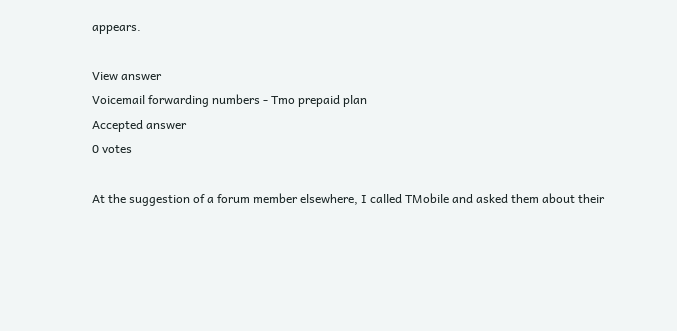appears.

View answer
Voicemail forwarding numbers - Tmo prepaid plan
Accepted answer
0 votes

At the suggestion of a forum member elsewhere, I called TMobile and asked them about their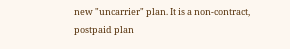new "uncarrier" plan. It is a non-contract, postpaid plan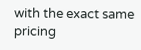with the exact same pricing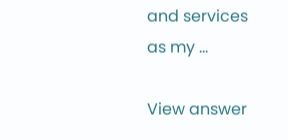and services as my ...

View answer